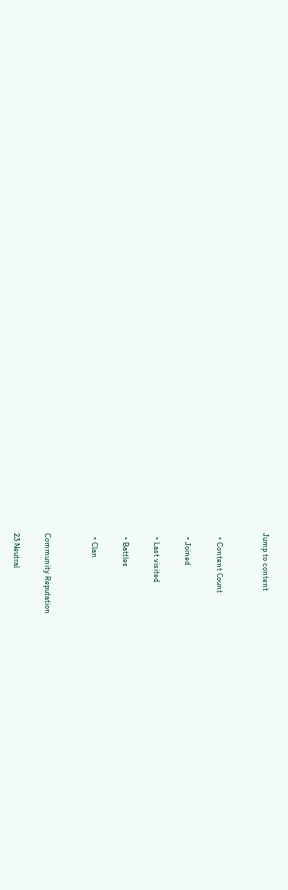Jump to content


  • Content Сount

  • Joined

  • Last visited

  • Battles

  • Clan


Community Reputation

23 Neutral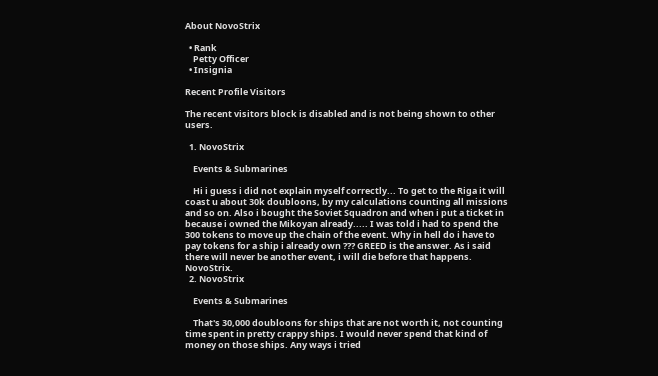About NovoStrix

  • Rank
    Petty Officer
  • Insignia

Recent Profile Visitors

The recent visitors block is disabled and is not being shown to other users.

  1. NovoStrix

    Events & Submarines

    Hi i guess i did not explain myself correctly... To get to the Riga it will coast u about 30k doubloons, by my calculations counting all missions and so on. Also i bought the Soviet Squadron and when i put a ticket in because i owned the Mikoyan already..... I was told i had to spend the 300 tokens to move up the chain of the event. Why in hell do i have to pay tokens for a ship i already own ??? GREED is the answer. As i said there will never be another event, i will die before that happens. NovoStrix.
  2. NovoStrix

    Events & Submarines

    That's 30,000 doubloons for ships that are not worth it, not counting time spent in pretty crappy ships. I would never spend that kind of money on those ships. Any ways i tried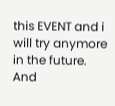this EVENT and i will try anymore in the future. And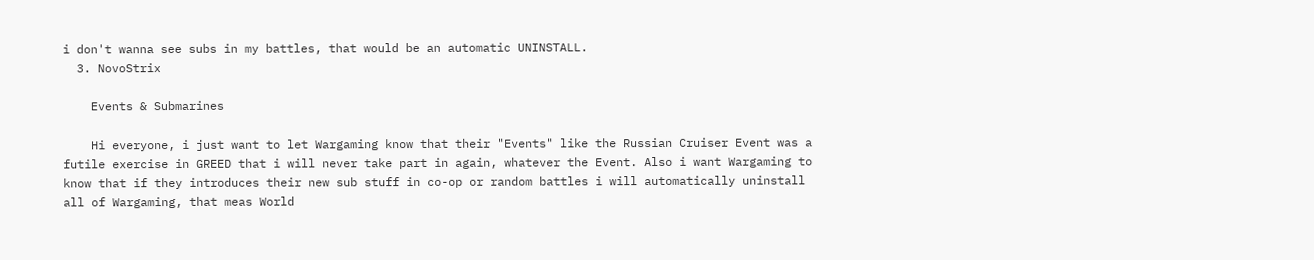i don't wanna see subs in my battles, that would be an automatic UNINSTALL.
  3. NovoStrix

    Events & Submarines

    Hi everyone, i just want to let Wargaming know that their "Events" like the Russian Cruiser Event was a futile exercise in GREED that i will never take part in again, whatever the Event. Also i want Wargaming to know that if they introduces their new sub stuff in co-op or random battles i will automatically uninstall all of Wargaming, that meas World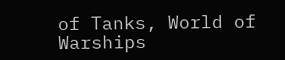of Tanks, World of Warships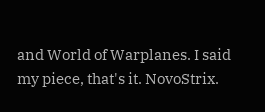and World of Warplanes. I said my piece, that's it. NovoStrix.